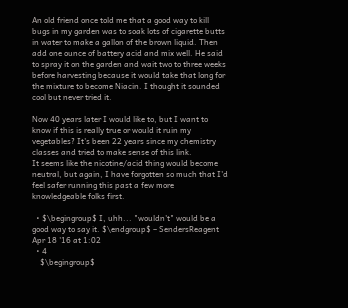An old friend once told me that a good way to kill bugs in my garden was to soak lots of cigarette butts in water to make a gallon of the brown liquid. Then add one ounce of battery acid and mix well. He said to spray it on the garden and wait two to three weeks before harvesting because it would take that long for the mixture to become Niacin. I thought it sounded cool but never tried it.

Now 40 years later I would like to, but I want to know if this is really true or would it ruin my vegetables? It's been 22 years since my chemistry classes and tried to make sense of this link.
It seems like the nicotine/acid thing would become neutral, but again, I have forgotten so much that I'd feel safer running this past a few more knowledgeable folks first.

  • $\begingroup$ I, uhh... "wouldn't" would be a good way to say it. $\endgroup$ – SendersReagent Apr 18 '16 at 1:02
  • 4
    $\begingroup$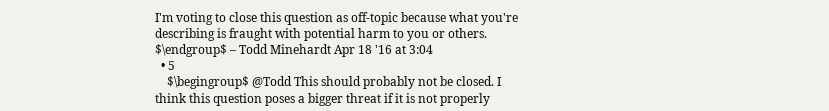I'm voting to close this question as off-topic because what you're describing is fraught with potential harm to you or others. $\endgroup$ – Todd Minehardt Apr 18 '16 at 3:04
  • 5
    $\begingroup$ @Todd This should probably not be closed. I think this question poses a bigger threat if it is not properly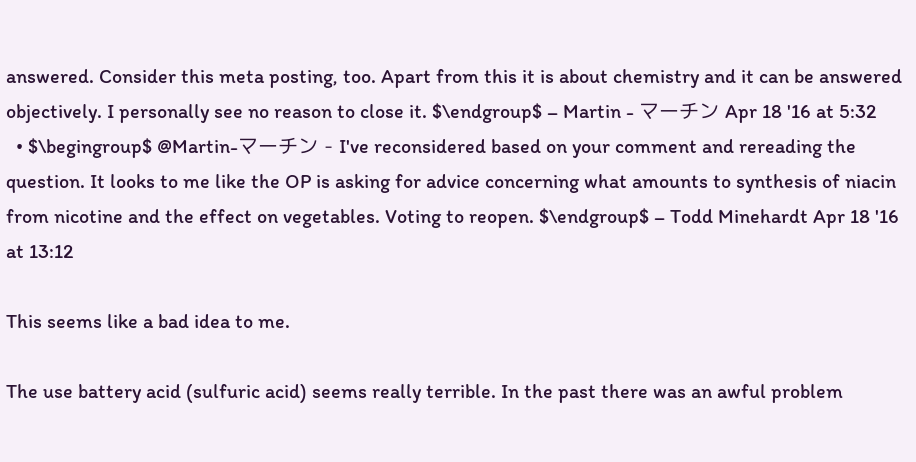answered. Consider this meta posting, too. Apart from this it is about chemistry and it can be answered objectively. I personally see no reason to close it. $\endgroup$ – Martin - マーチン Apr 18 '16 at 5:32
  • $\begingroup$ @Martin-マーチン - I've reconsidered based on your comment and rereading the question. It looks to me like the OP is asking for advice concerning what amounts to synthesis of niacin from nicotine and the effect on vegetables. Voting to reopen. $\endgroup$ – Todd Minehardt Apr 18 '16 at 13:12

This seems like a bad idea to me.

The use battery acid (sulfuric acid) seems really terrible. In the past there was an awful problem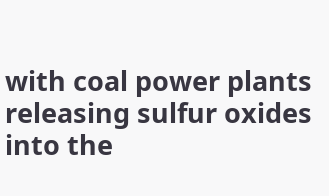with coal power plants releasing sulfur oxides into the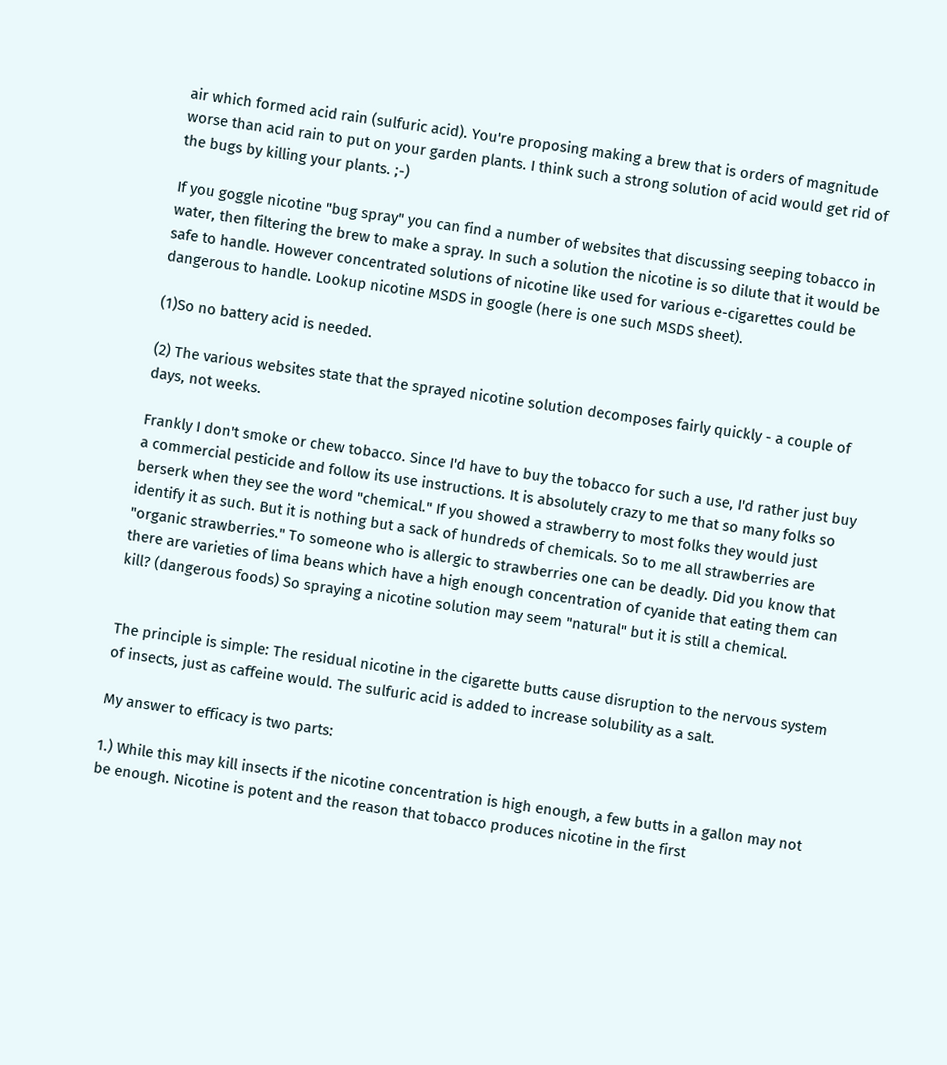air which formed acid rain (sulfuric acid). You're proposing making a brew that is orders of magnitude worse than acid rain to put on your garden plants. I think such a strong solution of acid would get rid of the bugs by killing your plants. ;-)

If you goggle nicotine "bug spray" you can find a number of websites that discussing seeping tobacco in water, then filtering the brew to make a spray. In such a solution the nicotine is so dilute that it would be safe to handle. However concentrated solutions of nicotine like used for various e-cigarettes could be dangerous to handle. Lookup nicotine MSDS in google (here is one such MSDS sheet).

(1)So no battery acid is needed.

(2) The various websites state that the sprayed nicotine solution decomposes fairly quickly - a couple of days, not weeks.

Frankly I don't smoke or chew tobacco. Since I'd have to buy the tobacco for such a use, I'd rather just buy a commercial pesticide and follow its use instructions. It is absolutely crazy to me that so many folks so berserk when they see the word "chemical." If you showed a strawberry to most folks they would just identify it as such. But it is nothing but a sack of hundreds of chemicals. So to me all strawberries are "organic strawberries." To someone who is allergic to strawberries one can be deadly. Did you know that there are varieties of lima beans which have a high enough concentration of cyanide that eating them can kill? (dangerous foods) So spraying a nicotine solution may seem "natural" but it is still a chemical.


The principle is simple: The residual nicotine in the cigarette butts cause disruption to the nervous system of insects, just as caffeine would. The sulfuric acid is added to increase solubility as a salt.

My answer to efficacy is two parts:

1.) While this may kill insects if the nicotine concentration is high enough, a few butts in a gallon may not be enough. Nicotine is potent and the reason that tobacco produces nicotine in the first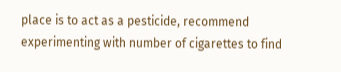place is to act as a pesticide, recommend experimenting with number of cigarettes to find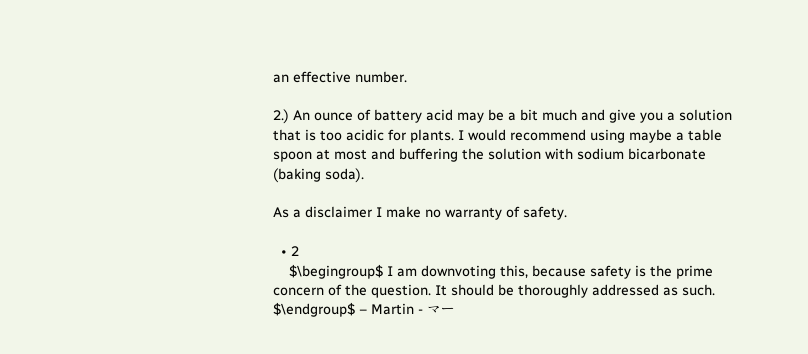an effective number.

2.) An ounce of battery acid may be a bit much and give you a solution that is too acidic for plants. I would recommend using maybe a table spoon at most and buffering the solution with sodium bicarbonate (baking soda).

As a disclaimer I make no warranty of safety.

  • 2
    $\begingroup$ I am downvoting this, because safety is the prime concern of the question. It should be thoroughly addressed as such. $\endgroup$ – Martin - マー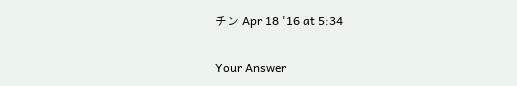チン Apr 18 '16 at 5:34

Your Answer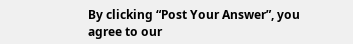By clicking “Post Your Answer”, you agree to our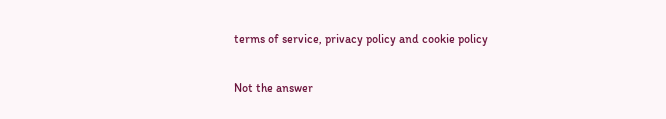terms of service, privacy policy and cookie policy

Not the answer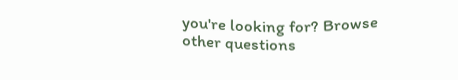you're looking for? Browse other questions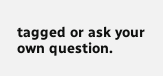tagged or ask your own question.